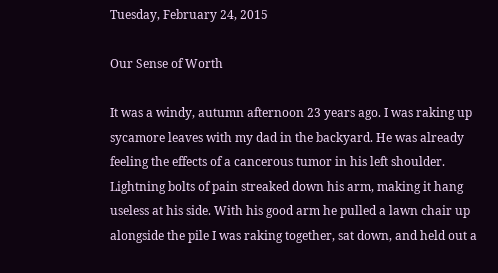Tuesday, February 24, 2015

Our Sense of Worth

It was a windy, autumn afternoon 23 years ago. I was raking up sycamore leaves with my dad in the backyard. He was already feeling the effects of a cancerous tumor in his left shoulder. Lightning bolts of pain streaked down his arm, making it hang useless at his side. With his good arm he pulled a lawn chair up alongside the pile I was raking together, sat down, and held out a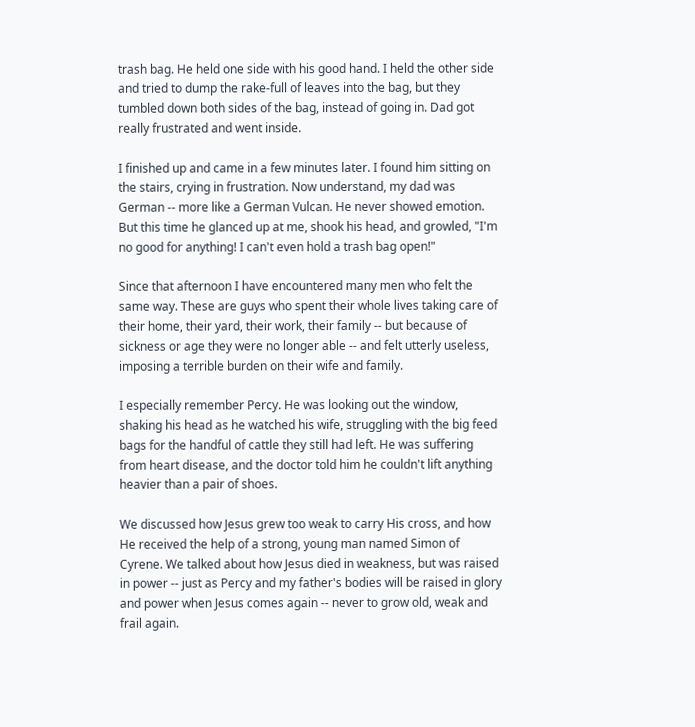trash bag. He held one side with his good hand. I held the other side and tried to dump the rake-full of leaves into the bag, but they tumbled down both sides of the bag, instead of going in. Dad got really frustrated and went inside.

I finished up and came in a few minutes later. I found him sitting on the stairs, crying in frustration. Now understand, my dad was German -- more like a German Vulcan. He never showed emotion. But this time he glanced up at me, shook his head, and growled, "I'm no good for anything! I can't even hold a trash bag open!"

Since that afternoon I have encountered many men who felt the same way. These are guys who spent their whole lives taking care of their home, their yard, their work, their family -- but because of sickness or age they were no longer able -- and felt utterly useless, imposing a terrible burden on their wife and family.

I especially remember Percy. He was looking out the window, shaking his head as he watched his wife, struggling with the big feed bags for the handful of cattle they still had left. He was suffering from heart disease, and the doctor told him he couldn't lift anything heavier than a pair of shoes.

We discussed how Jesus grew too weak to carry His cross, and how He received the help of a strong, young man named Simon of Cyrene. We talked about how Jesus died in weakness, but was raised in power -- just as Percy and my father's bodies will be raised in glory and power when Jesus comes again -- never to grow old, weak and frail again.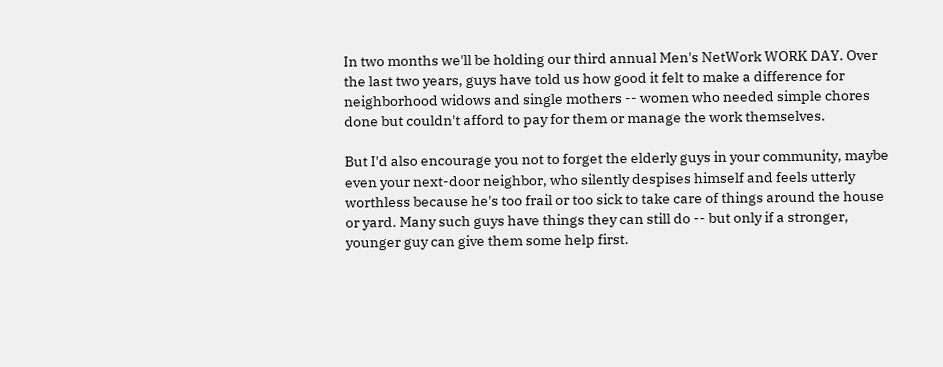In two months we'll be holding our third annual Men's NetWork WORK DAY. Over the last two years, guys have told us how good it felt to make a difference for neighborhood widows and single mothers -- women who needed simple chores done but couldn't afford to pay for them or manage the work themselves.

But I'd also encourage you not to forget the elderly guys in your community, maybe even your next-door neighbor, who silently despises himself and feels utterly worthless because he's too frail or too sick to take care of things around the house or yard. Many such guys have things they can still do -- but only if a stronger, younger guy can give them some help first.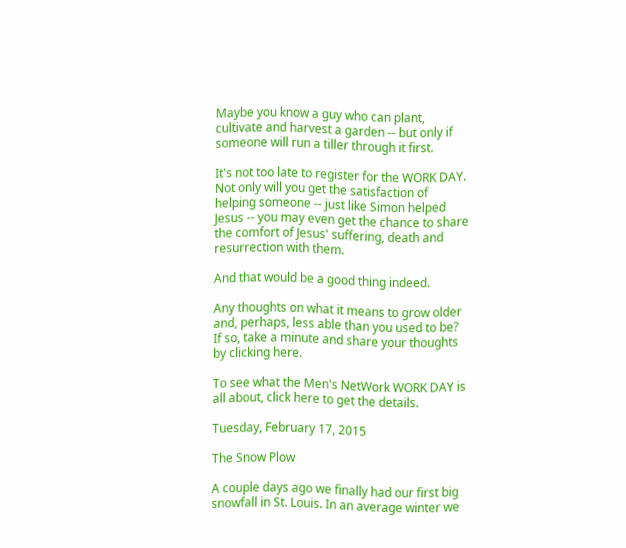Maybe you know a guy who can plant, cultivate and harvest a garden -- but only if someone will run a tiller through it first.

It's not too late to register for the WORK DAY. Not only will you get the satisfaction of helping someone -- just like Simon helped Jesus -- you may even get the chance to share the comfort of Jesus' suffering, death and resurrection with them.

And that would be a good thing indeed.

Any thoughts on what it means to grow older and, perhaps, less able than you used to be? If so, take a minute and share your thoughts by clicking here.

To see what the Men's NetWork WORK DAY is all about, click here to get the details.

Tuesday, February 17, 2015

The Snow Plow

A couple days ago we finally had our first big snowfall in St. Louis. In an average winter we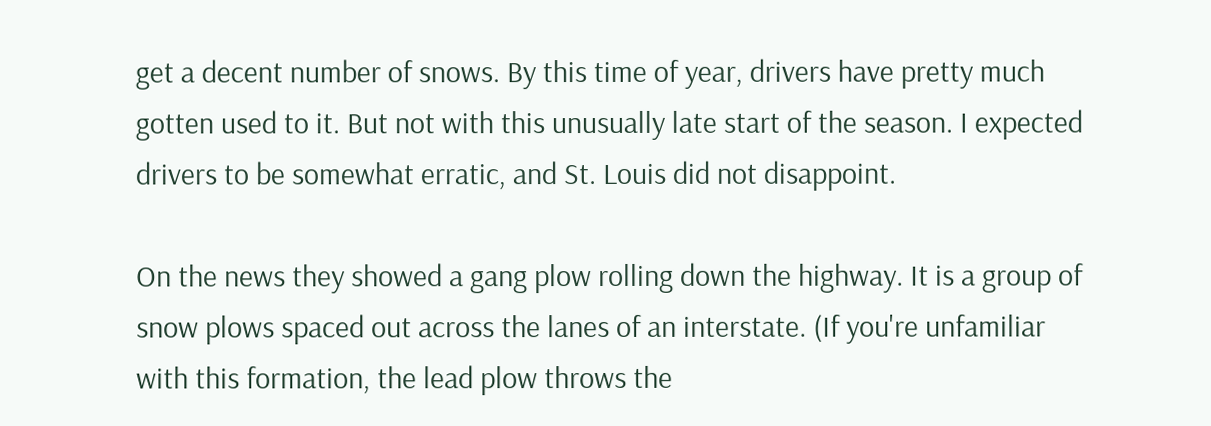get a decent number of snows. By this time of year, drivers have pretty much gotten used to it. But not with this unusually late start of the season. I expected drivers to be somewhat erratic, and St. Louis did not disappoint.

On the news they showed a gang plow rolling down the highway. It is a group of snow plows spaced out across the lanes of an interstate. (If you're unfamiliar with this formation, the lead plow throws the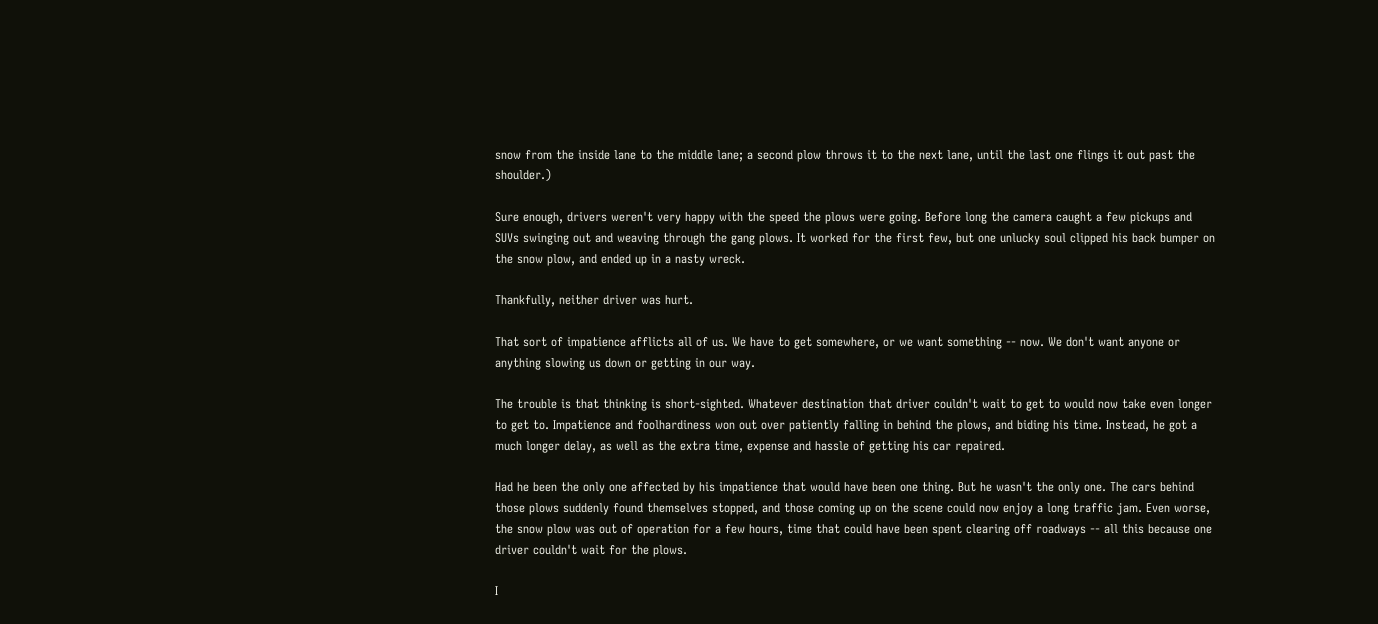snow from the inside lane to the middle lane; a second plow throws it to the next lane, until the last one flings it out past the shoulder.)

Sure enough, drivers weren't very happy with the speed the plows were going. Before long the camera caught a few pickups and SUVs swinging out and weaving through the gang plows. It worked for the first few, but one unlucky soul clipped his back bumper on the snow plow, and ended up in a nasty wreck.

Thankfully, neither driver was hurt.

That sort of impatience afflicts all of us. We have to get somewhere, or we want something -- now. We don't want anyone or anything slowing us down or getting in our way.

The trouble is that thinking is short-sighted. Whatever destination that driver couldn't wait to get to would now take even longer to get to. Impatience and foolhardiness won out over patiently falling in behind the plows, and biding his time. Instead, he got a much longer delay, as well as the extra time, expense and hassle of getting his car repaired.

Had he been the only one affected by his impatience that would have been one thing. But he wasn't the only one. The cars behind those plows suddenly found themselves stopped, and those coming up on the scene could now enjoy a long traffic jam. Even worse, the snow plow was out of operation for a few hours, time that could have been spent clearing off roadways -- all this because one driver couldn't wait for the plows.

I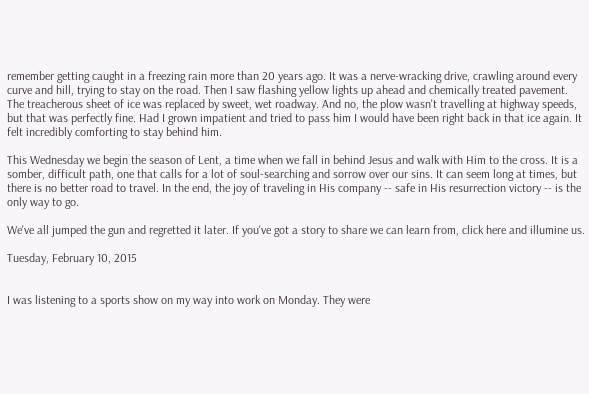remember getting caught in a freezing rain more than 20 years ago. It was a nerve-wracking drive, crawling around every curve and hill, trying to stay on the road. Then I saw flashing yellow lights up ahead and chemically treated pavement. The treacherous sheet of ice was replaced by sweet, wet roadway. And no, the plow wasn't travelling at highway speeds, but that was perfectly fine. Had I grown impatient and tried to pass him I would have been right back in that ice again. It felt incredibly comforting to stay behind him.

This Wednesday we begin the season of Lent, a time when we fall in behind Jesus and walk with Him to the cross. It is a somber, difficult path, one that calls for a lot of soul-searching and sorrow over our sins. It can seem long at times, but there is no better road to travel. In the end, the joy of traveling in His company -- safe in His resurrection victory -- is the only way to go.

We've all jumped the gun and regretted it later. If you've got a story to share we can learn from, click here and illumine us.

Tuesday, February 10, 2015


I was listening to a sports show on my way into work on Monday. They were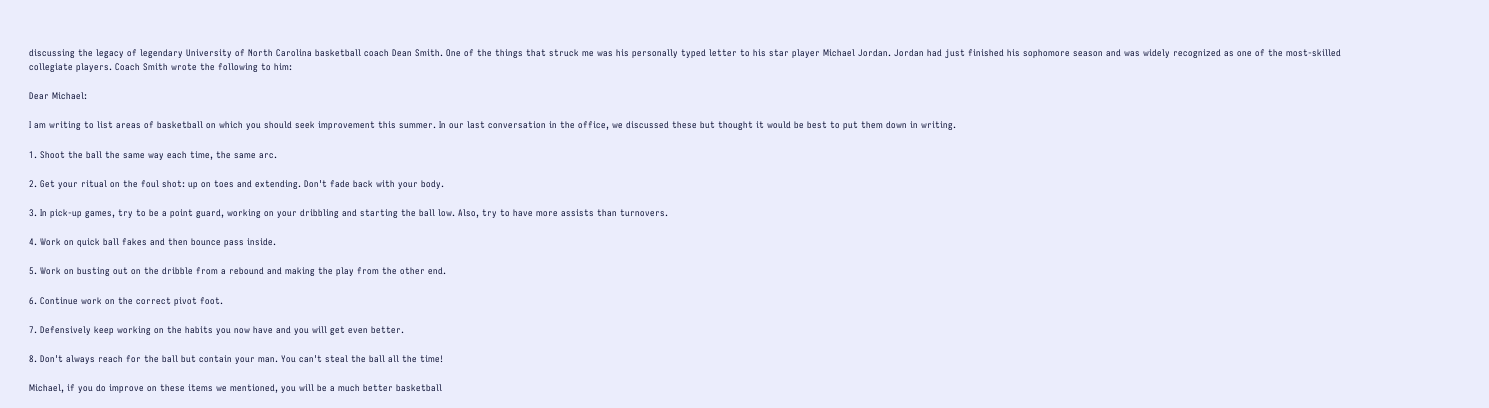discussing the legacy of legendary University of North Carolina basketball coach Dean Smith. One of the things that struck me was his personally typed letter to his star player Michael Jordan. Jordan had just finished his sophomore season and was widely recognized as one of the most-skilled collegiate players. Coach Smith wrote the following to him:

Dear Michael:

I am writing to list areas of basketball on which you should seek improvement this summer. In our last conversation in the office, we discussed these but thought it would be best to put them down in writing.

1. Shoot the ball the same way each time, the same arc.

2. Get your ritual on the foul shot: up on toes and extending. Don't fade back with your body.

3. In pick-up games, try to be a point guard, working on your dribbling and starting the ball low. Also, try to have more assists than turnovers.

4. Work on quick ball fakes and then bounce pass inside.

5. Work on busting out on the dribble from a rebound and making the play from the other end.

6. Continue work on the correct pivot foot.

7. Defensively keep working on the habits you now have and you will get even better.

8. Don't always reach for the ball but contain your man. You can't steal the ball all the time!

Michael, if you do improve on these items we mentioned, you will be a much better basketball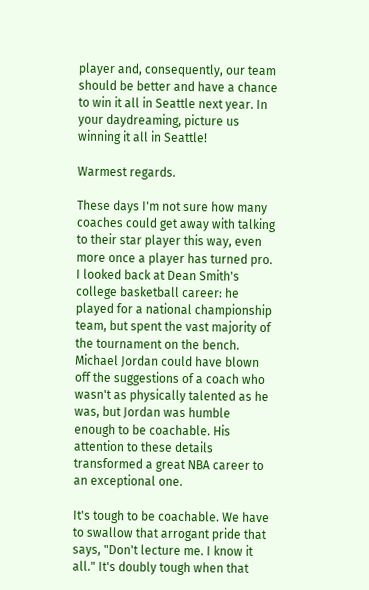player and, consequently, our team should be better and have a chance to win it all in Seattle next year. In your daydreaming, picture us winning it all in Seattle!

Warmest regards.

These days I'm not sure how many coaches could get away with talking to their star player this way, even more once a player has turned pro. I looked back at Dean Smith's college basketball career: he played for a national championship team, but spent the vast majority of the tournament on the bench. Michael Jordan could have blown off the suggestions of a coach who wasn't as physically talented as he was, but Jordan was humble enough to be coachable. His attention to these details transformed a great NBA career to an exceptional one.

It's tough to be coachable. We have to swallow that arrogant pride that says, "Don't lecture me. I know it all." It's doubly tough when that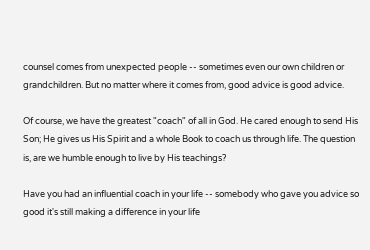counsel comes from unexpected people -- sometimes even our own children or grandchildren. But no matter where it comes from, good advice is good advice.

Of course, we have the greatest "coach" of all in God. He cared enough to send His Son; He gives us His Spirit and a whole Book to coach us through life. The question is, are we humble enough to live by His teachings?

Have you had an influential coach in your life -- somebody who gave you advice so good it's still making a difference in your life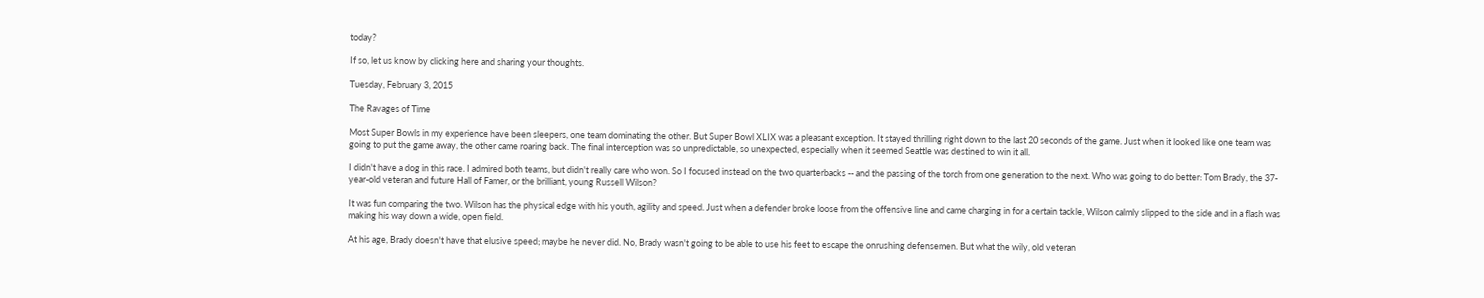today?

If so, let us know by clicking here and sharing your thoughts.

Tuesday, February 3, 2015

The Ravages of Time

Most Super Bowls in my experience have been sleepers, one team dominating the other. But Super Bowl XLIX was a pleasant exception. It stayed thrilling right down to the last 20 seconds of the game. Just when it looked like one team was going to put the game away, the other came roaring back. The final interception was so unpredictable, so unexpected, especially when it seemed Seattle was destined to win it all.

I didn't have a dog in this race. I admired both teams, but didn't really care who won. So I focused instead on the two quarterbacks -- and the passing of the torch from one generation to the next. Who was going to do better: Tom Brady, the 37-year-old veteran and future Hall of Famer, or the brilliant, young Russell Wilson?

It was fun comparing the two. Wilson has the physical edge with his youth, agility and speed. Just when a defender broke loose from the offensive line and came charging in for a certain tackle, Wilson calmly slipped to the side and in a flash was making his way down a wide, open field.

At his age, Brady doesn't have that elusive speed; maybe he never did. No, Brady wasn't going to be able to use his feet to escape the onrushing defensemen. But what the wily, old veteran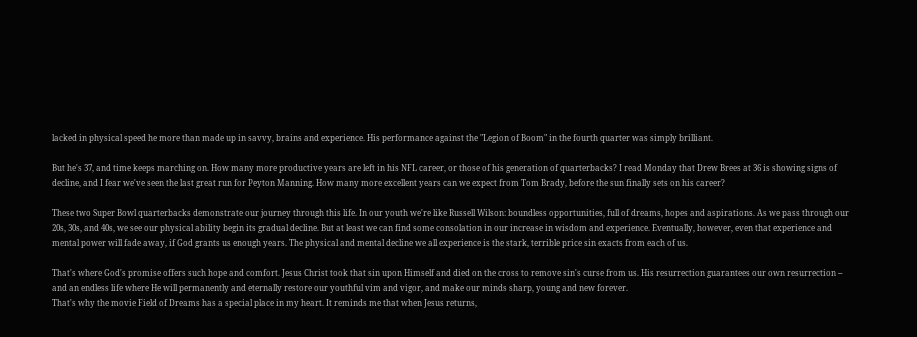lacked in physical speed he more than made up in savvy, brains and experience. His performance against the "Legion of Boom" in the fourth quarter was simply brilliant.

But he's 37, and time keeps marching on. How many more productive years are left in his NFL career, or those of his generation of quarterbacks? I read Monday that Drew Brees at 36 is showing signs of decline, and I fear we've seen the last great run for Peyton Manning. How many more excellent years can we expect from Tom Brady, before the sun finally sets on his career?

These two Super Bowl quarterbacks demonstrate our journey through this life. In our youth we're like Russell Wilson: boundless opportunities, full of dreams, hopes and aspirations. As we pass through our 20s, 30s, and 40s, we see our physical ability begin its gradual decline. But at least we can find some consolation in our increase in wisdom and experience. Eventually, however, even that experience and mental power will fade away, if God grants us enough years. The physical and mental decline we all experience is the stark, terrible price sin exacts from each of us.

That's where God's promise offers such hope and comfort. Jesus Christ took that sin upon Himself and died on the cross to remove sin's curse from us. His resurrection guarantees our own resurrection -- and an endless life where He will permanently and eternally restore our youthful vim and vigor, and make our minds sharp, young and new forever.
That's why the movie Field of Dreams has a special place in my heart. It reminds me that when Jesus returns,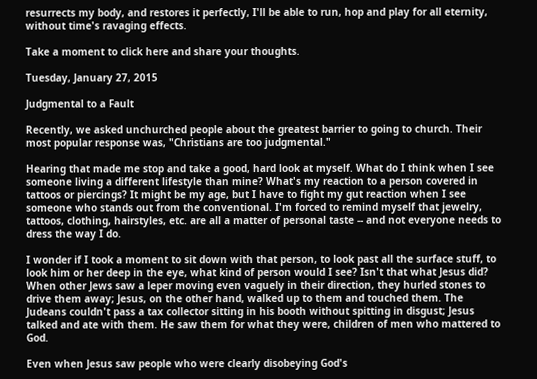resurrects my body, and restores it perfectly, I'll be able to run, hop and play for all eternity, without time's ravaging effects.

Take a moment to click here and share your thoughts.

Tuesday, January 27, 2015

Judgmental to a Fault

Recently, we asked unchurched people about the greatest barrier to going to church. Their most popular response was, "Christians are too judgmental."

Hearing that made me stop and take a good, hard look at myself. What do I think when I see someone living a different lifestyle than mine? What's my reaction to a person covered in tattoos or piercings? It might be my age, but I have to fight my gut reaction when I see someone who stands out from the conventional. I'm forced to remind myself that jewelry, tattoos, clothing, hairstyles, etc. are all a matter of personal taste -- and not everyone needs to dress the way I do.

I wonder if I took a moment to sit down with that person, to look past all the surface stuff, to look him or her deep in the eye, what kind of person would I see? Isn't that what Jesus did? When other Jews saw a leper moving even vaguely in their direction, they hurled stones to drive them away; Jesus, on the other hand, walked up to them and touched them. The Judeans couldn't pass a tax collector sitting in his booth without spitting in disgust; Jesus talked and ate with them. He saw them for what they were, children of men who mattered to God.

Even when Jesus saw people who were clearly disobeying God's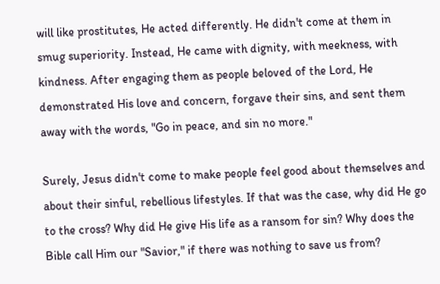will like prostitutes, He acted differently. He didn't come at them in smug superiority. Instead, He came with dignity, with meekness, with kindness. After engaging them as people beloved of the Lord, He demonstrated His love and concern, forgave their sins, and sent them away with the words, "Go in peace, and sin no more."

Surely, Jesus didn't come to make people feel good about themselves and about their sinful, rebellious lifestyles. If that was the case, why did He go to the cross? Why did He give His life as a ransom for sin? Why does the Bible call Him our "Savior," if there was nothing to save us from?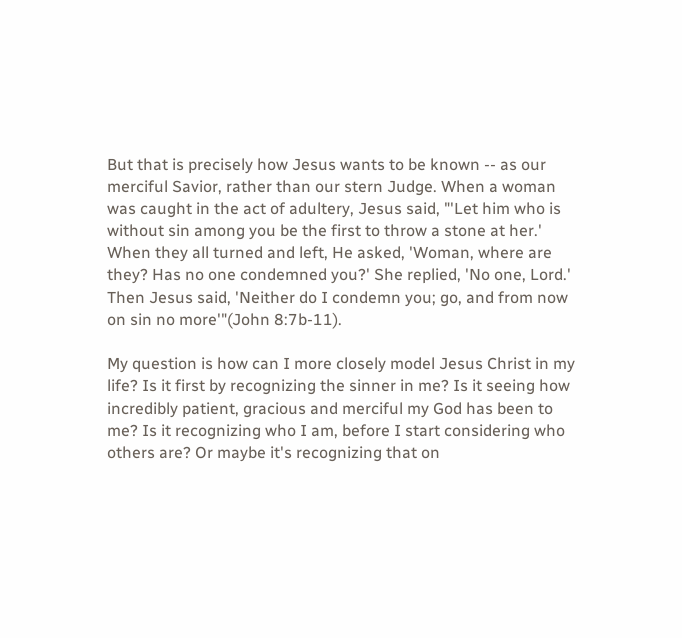But that is precisely how Jesus wants to be known -- as our merciful Savior, rather than our stern Judge. When a woman was caught in the act of adultery, Jesus said, "'Let him who is without sin among you be the first to throw a stone at her.' When they all turned and left, He asked, 'Woman, where are they? Has no one condemned you?' She replied, 'No one, Lord.' Then Jesus said, 'Neither do I condemn you; go, and from now on sin no more'"(John 8:7b-11).

My question is how can I more closely model Jesus Christ in my life? Is it first by recognizing the sinner in me? Is it seeing how incredibly patient, gracious and merciful my God has been to me? Is it recognizing who I am, before I start considering who others are? Or maybe it's recognizing that on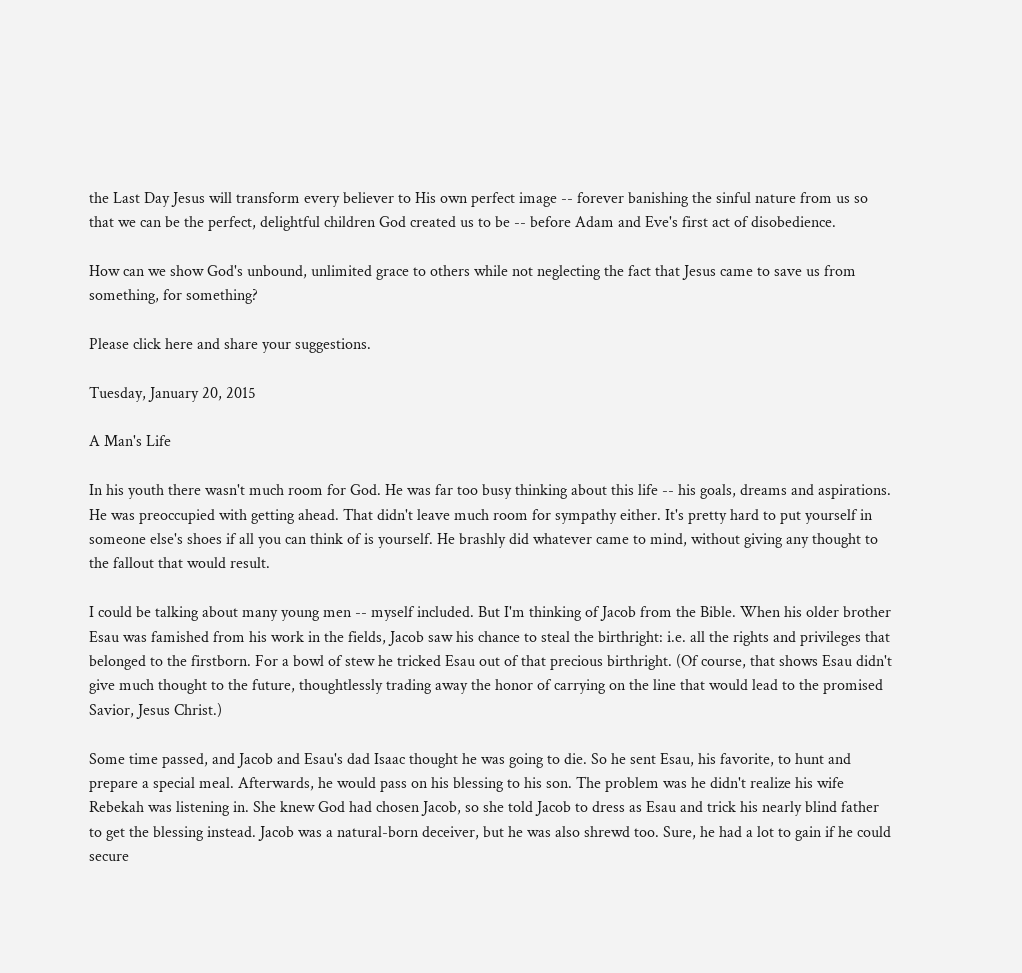the Last Day Jesus will transform every believer to His own perfect image -- forever banishing the sinful nature from us so that we can be the perfect, delightful children God created us to be -- before Adam and Eve's first act of disobedience.

How can we show God's unbound, unlimited grace to others while not neglecting the fact that Jesus came to save us from something, for something?

Please click here and share your suggestions.

Tuesday, January 20, 2015

A Man's Life

In his youth there wasn't much room for God. He was far too busy thinking about this life -- his goals, dreams and aspirations. He was preoccupied with getting ahead. That didn't leave much room for sympathy either. It's pretty hard to put yourself in someone else's shoes if all you can think of is yourself. He brashly did whatever came to mind, without giving any thought to the fallout that would result.

I could be talking about many young men -- myself included. But I'm thinking of Jacob from the Bible. When his older brother Esau was famished from his work in the fields, Jacob saw his chance to steal the birthright: i.e. all the rights and privileges that belonged to the firstborn. For a bowl of stew he tricked Esau out of that precious birthright. (Of course, that shows Esau didn't give much thought to the future, thoughtlessly trading away the honor of carrying on the line that would lead to the promised Savior, Jesus Christ.)

Some time passed, and Jacob and Esau's dad Isaac thought he was going to die. So he sent Esau, his favorite, to hunt and prepare a special meal. Afterwards, he would pass on his blessing to his son. The problem was he didn't realize his wife Rebekah was listening in. She knew God had chosen Jacob, so she told Jacob to dress as Esau and trick his nearly blind father to get the blessing instead. Jacob was a natural-born deceiver, but he was also shrewd too. Sure, he had a lot to gain if he could secure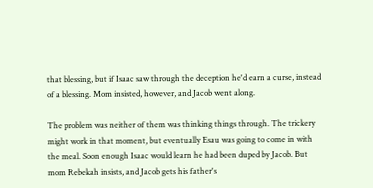that blessing, but if Isaac saw through the deception he'd earn a curse, instead of a blessing. Mom insisted, however, and Jacob went along.

The problem was neither of them was thinking things through. The trickery might work in that moment, but eventually Esau was going to come in with the meal. Soon enough Isaac would learn he had been duped by Jacob. But mom Rebekah insists, and Jacob gets his father's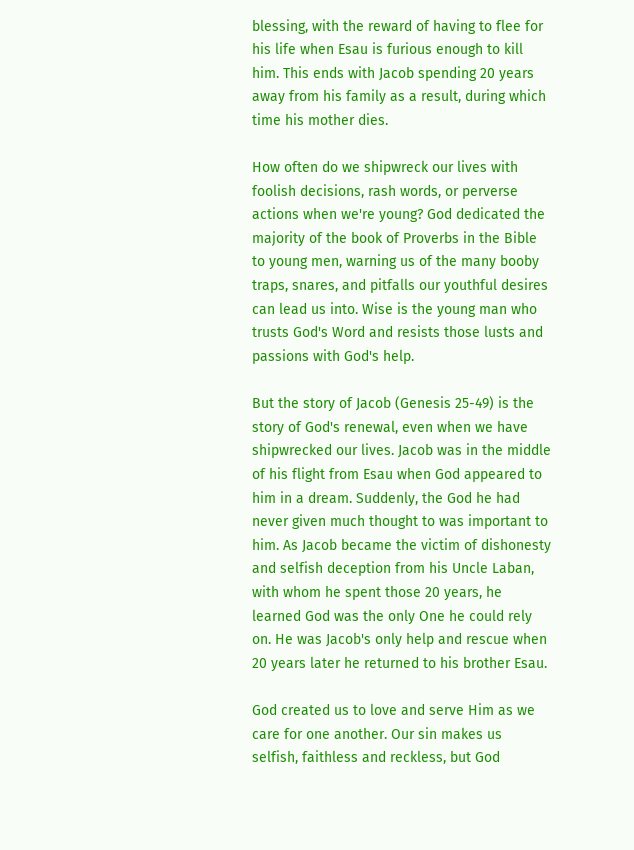blessing, with the reward of having to flee for his life when Esau is furious enough to kill him. This ends with Jacob spending 20 years away from his family as a result, during which time his mother dies.

How often do we shipwreck our lives with foolish decisions, rash words, or perverse actions when we're young? God dedicated the majority of the book of Proverbs in the Bible to young men, warning us of the many booby traps, snares, and pitfalls our youthful desires can lead us into. Wise is the young man who trusts God's Word and resists those lusts and passions with God's help.

But the story of Jacob (Genesis 25-49) is the story of God's renewal, even when we have shipwrecked our lives. Jacob was in the middle of his flight from Esau when God appeared to him in a dream. Suddenly, the God he had never given much thought to was important to him. As Jacob became the victim of dishonesty and selfish deception from his Uncle Laban, with whom he spent those 20 years, he learned God was the only One he could rely on. He was Jacob's only help and rescue when 20 years later he returned to his brother Esau.

God created us to love and serve Him as we care for one another. Our sin makes us selfish, faithless and reckless, but God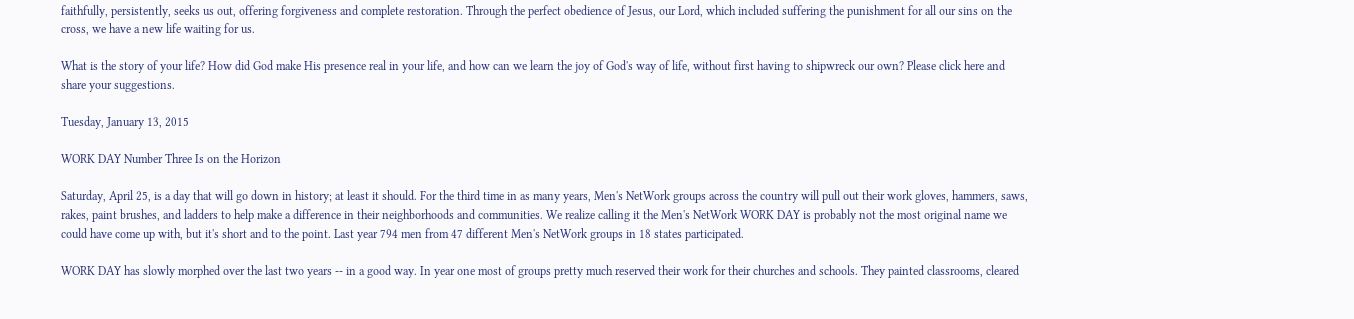faithfully, persistently, seeks us out, offering forgiveness and complete restoration. Through the perfect obedience of Jesus, our Lord, which included suffering the punishment for all our sins on the cross, we have a new life waiting for us.

What is the story of your life? How did God make His presence real in your life, and how can we learn the joy of God's way of life, without first having to shipwreck our own? Please click here and share your suggestions.

Tuesday, January 13, 2015

WORK DAY Number Three Is on the Horizon

Saturday, April 25, is a day that will go down in history; at least it should. For the third time in as many years, Men's NetWork groups across the country will pull out their work gloves, hammers, saws, rakes, paint brushes, and ladders to help make a difference in their neighborhoods and communities. We realize calling it the Men's NetWork WORK DAY is probably not the most original name we could have come up with, but it's short and to the point. Last year 794 men from 47 different Men's NetWork groups in 18 states participated.

WORK DAY has slowly morphed over the last two years -- in a good way. In year one most of groups pretty much reserved their work for their churches and schools. They painted classrooms, cleared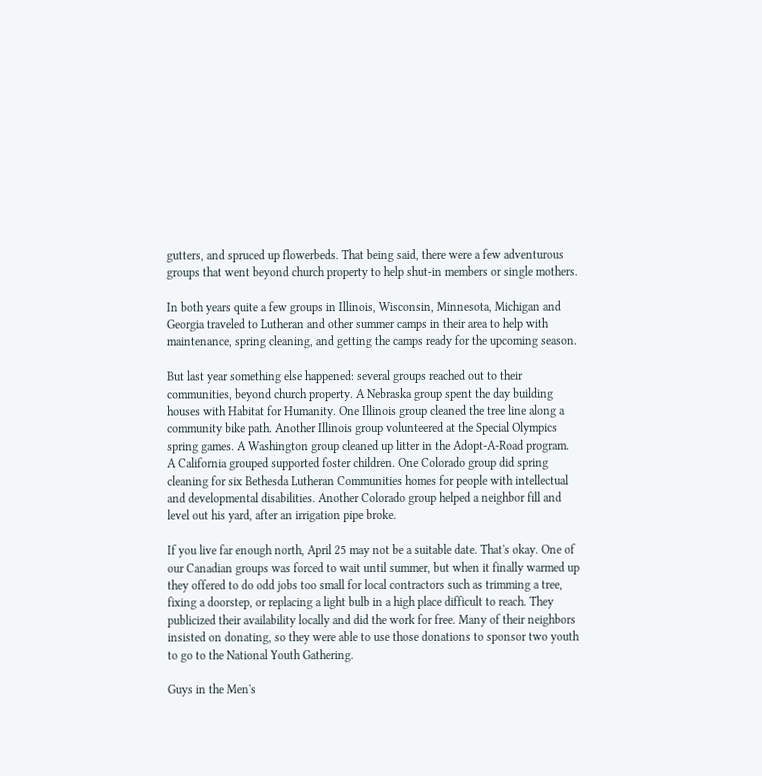gutters, and spruced up flowerbeds. That being said, there were a few adventurous groups that went beyond church property to help shut-in members or single mothers.

In both years quite a few groups in Illinois, Wisconsin, Minnesota, Michigan and Georgia traveled to Lutheran and other summer camps in their area to help with maintenance, spring cleaning, and getting the camps ready for the upcoming season.

But last year something else happened: several groups reached out to their communities, beyond church property. A Nebraska group spent the day building houses with Habitat for Humanity. One Illinois group cleaned the tree line along a community bike path. Another Illinois group volunteered at the Special Olympics spring games. A Washington group cleaned up litter in the Adopt-A-Road program. A California grouped supported foster children. One Colorado group did spring cleaning for six Bethesda Lutheran Communities homes for people with intellectual and developmental disabilities. Another Colorado group helped a neighbor fill and level out his yard, after an irrigation pipe broke.

If you live far enough north, April 25 may not be a suitable date. That's okay. One of our Canadian groups was forced to wait until summer, but when it finally warmed up they offered to do odd jobs too small for local contractors such as trimming a tree, fixing a doorstep, or replacing a light bulb in a high place difficult to reach. They publicized their availability locally and did the work for free. Many of their neighbors insisted on donating, so they were able to use those donations to sponsor two youth to go to the National Youth Gathering.

Guys in the Men's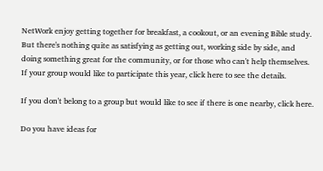NetWork enjoy getting together for breakfast, a cookout, or an evening Bible study. But there's nothing quite as satisfying as getting out, working side by side, and doing something great for the community, or for those who can't help themselves. If your group would like to participate this year, click here to see the details.

If you don't belong to a group but would like to see if there is one nearby, click here.

Do you have ideas for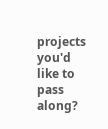projects you'd like to pass along?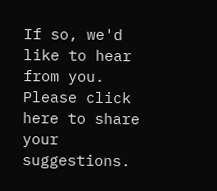If so, we'd like to hear from you. Please click here to share your suggestions.